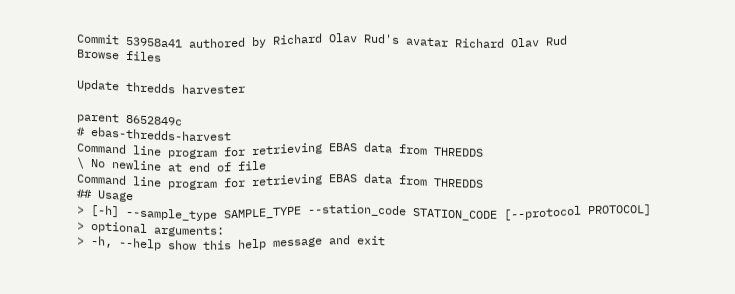Commit 53958a41 authored by Richard Olav Rud's avatar Richard Olav Rud
Browse files

Update thredds harvester

parent 8652849c
# ebas-thredds-harvest
Command line program for retrieving EBAS data from THREDDS
\ No newline at end of file
Command line program for retrieving EBAS data from THREDDS
## Usage
> [-h] --sample_type SAMPLE_TYPE --station_code STATION_CODE [--protocol PROTOCOL]
> optional arguments:
> -h, --help show this help message and exit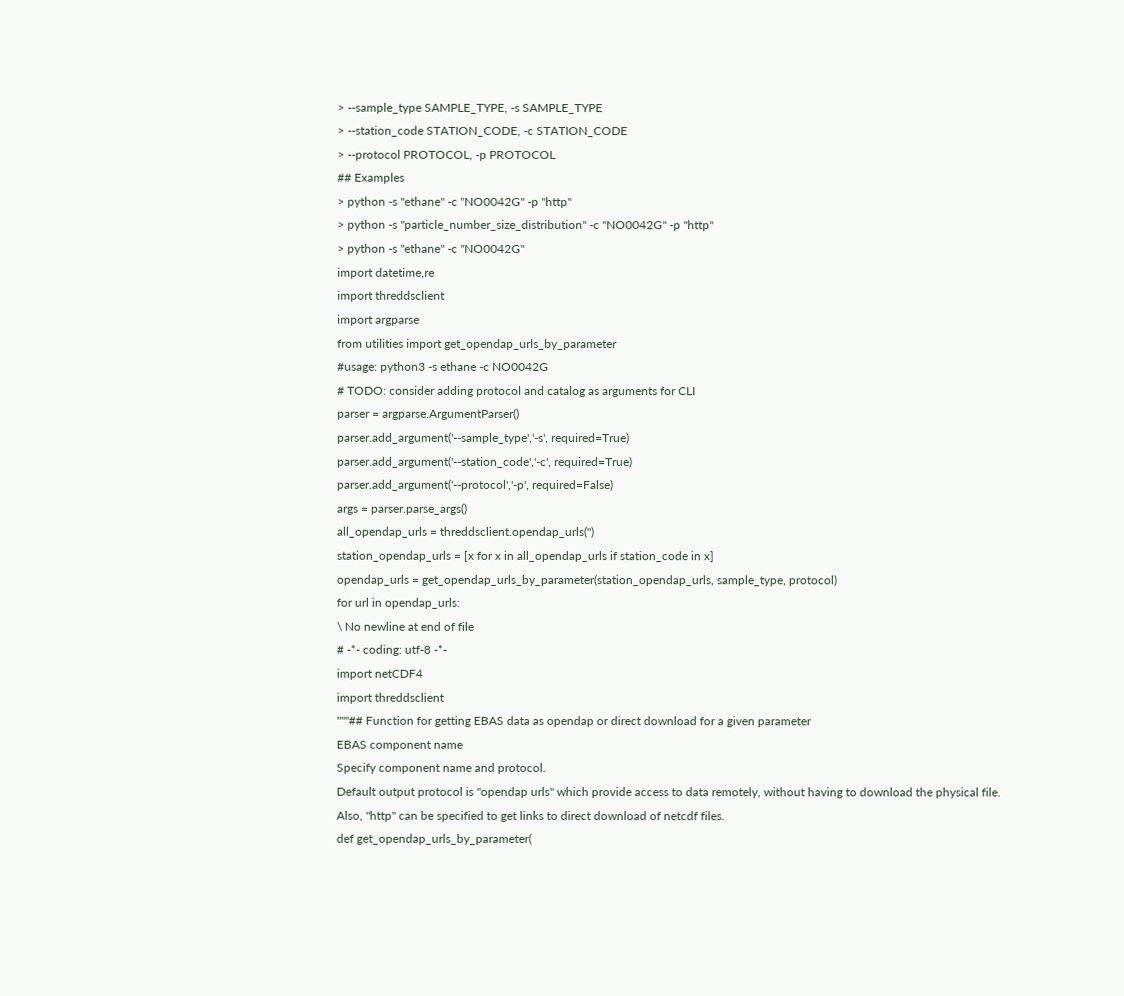> --sample_type SAMPLE_TYPE, -s SAMPLE_TYPE
> --station_code STATION_CODE, -c STATION_CODE
> --protocol PROTOCOL, -p PROTOCOL
## Examples
> python -s "ethane" -c "NO0042G" -p "http"
> python -s "particle_number_size_distribution" -c "NO0042G" -p "http"
> python -s "ethane" -c "NO0042G"
import datetime,re
import threddsclient
import argparse
from utilities import get_opendap_urls_by_parameter
#usage: python3 -s ethane -c NO0042G
# TODO: consider adding protocol and catalog as arguments for CLI
parser = argparse.ArgumentParser()
parser.add_argument('--sample_type','-s', required=True)
parser.add_argument('--station_code','-c', required=True)
parser.add_argument('--protocol','-p', required=False)
args = parser.parse_args()
all_opendap_urls = threddsclient.opendap_urls('')
station_opendap_urls = [x for x in all_opendap_urls if station_code in x]
opendap_urls = get_opendap_urls_by_parameter(station_opendap_urls, sample_type, protocol)
for url in opendap_urls:
\ No newline at end of file
# -*- coding: utf-8 -*-
import netCDF4
import threddsclient
"""## Function for getting EBAS data as opendap or direct download for a given parameter
EBAS component name
Specify component name and protocol.
Default output protocol is "opendap urls" which provide access to data remotely, without having to download the physical file.
Also, "http" can be specified to get links to direct download of netcdf files.
def get_opendap_urls_by_parameter(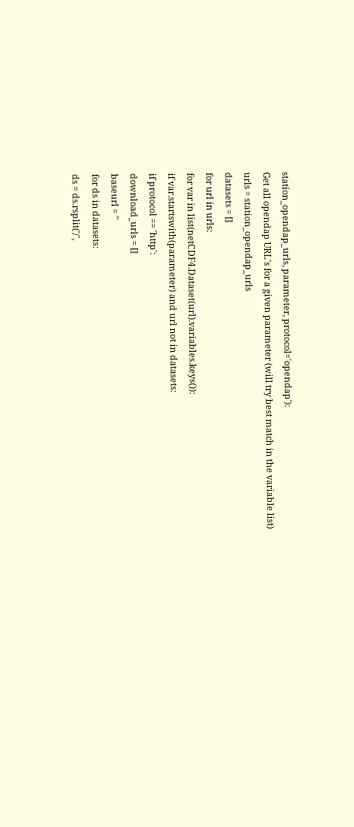station_opendap_urls, parameter, protocol='opendap'):
Get all opendap URL's for a given parameter (will try best match in the variable list)
urls = station_opendap_urls
datasets = []
for url in urls:
for var in list(netCDF4.Dataset(url).variables.keys()):
if var.startswith(parameter) and url not in datasets:
if protocol == 'http':
download_urls = []
baseurl = ''
for ds in datasets:
ds = ds.rsplit('/',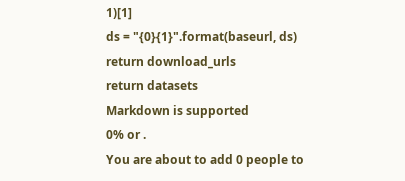1)[1]
ds = "{0}{1}".format(baseurl, ds)
return download_urls
return datasets
Markdown is supported
0% or .
You are about to add 0 people to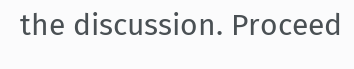the discussion. Proceed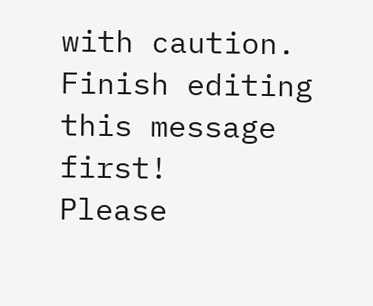with caution.
Finish editing this message first!
Please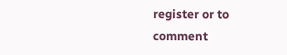register or to comment